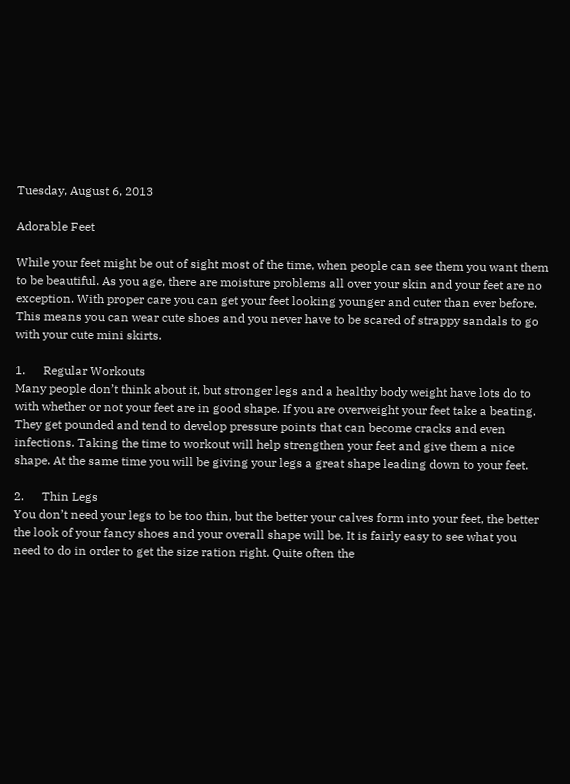Tuesday, August 6, 2013

Adorable Feet

While your feet might be out of sight most of the time, when people can see them you want them to be beautiful. As you age, there are moisture problems all over your skin and your feet are no exception. With proper care you can get your feet looking younger and cuter than ever before. This means you can wear cute shoes and you never have to be scared of strappy sandals to go with your cute mini skirts.

1.      Regular Workouts
Many people don’t think about it, but stronger legs and a healthy body weight have lots do to with whether or not your feet are in good shape. If you are overweight your feet take a beating. They get pounded and tend to develop pressure points that can become cracks and even infections. Taking the time to workout will help strengthen your feet and give them a nice shape. At the same time you will be giving your legs a great shape leading down to your feet.

2.      Thin Legs
You don’t need your legs to be too thin, but the better your calves form into your feet, the better the look of your fancy shoes and your overall shape will be. It is fairly easy to see what you need to do in order to get the size ration right. Quite often the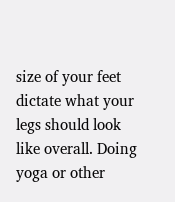size of your feet dictate what your legs should look like overall. Doing yoga or other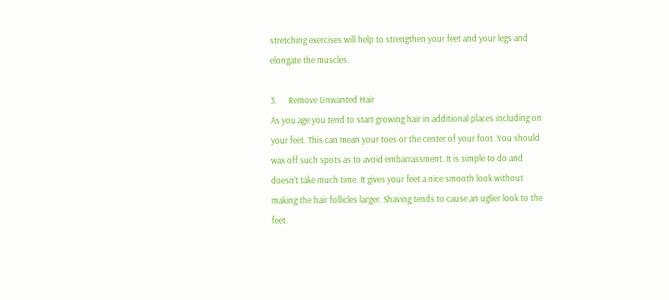stretching exercises will help to strengthen your feet and your legs and elongate the muscles.

3.      Remove Unwanted Hair
As you age you tend to start growing hair in additional places including on your feet. This can mean your toes or the center of your foot. You should wax off such spots as to avoid embarrassment. It is simple to do and doesn’t take much time. It gives your feet a nice smooth look without making the hair follicles larger. Shaving tends to cause an uglier look to the feet.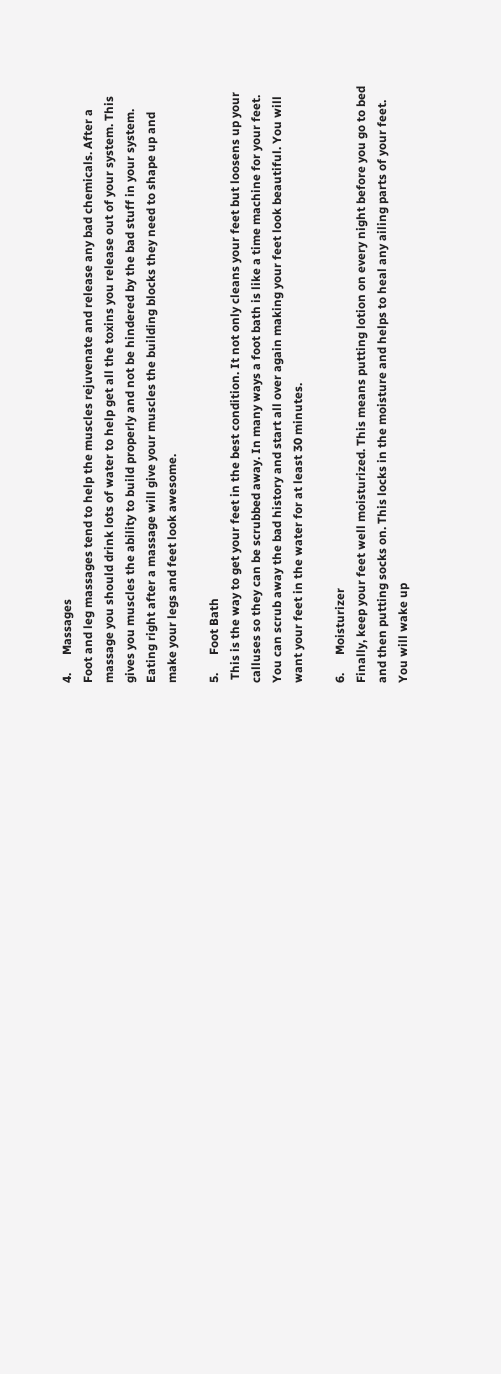4.      Massages
Foot and leg massages tend to help the muscles rejuvenate and release any bad chemicals. After a massage you should drink lots of water to help get all the toxins you release out of your system. This gives you muscles the ability to build properly and not be hindered by the bad stuff in your system. Eating right after a massage will give your muscles the building blocks they need to shape up and make your legs and feet look awesome.

5.      Foot Bath
 This is the way to get your feet in the best condition. It not only cleans your feet but loosens up your calluses so they can be scrubbed away. In many ways a foot bath is like a time machine for your feet. You can scrub away the bad history and start all over again making your feet look beautiful. You will want your feet in the water for at least 30 minutes.

6.      Moisturizer
Finally, keep your feet well moisturized. This means putting lotion on every night before you go to bed and then putting socks on. This locks in the moisture and helps to heal any ailing parts of your feet. You will wake up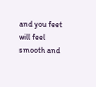and you feet will feel smooth and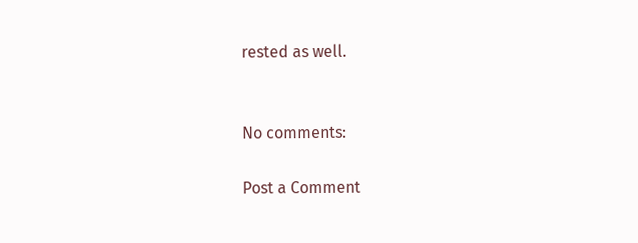rested as well.


No comments:

Post a Comment